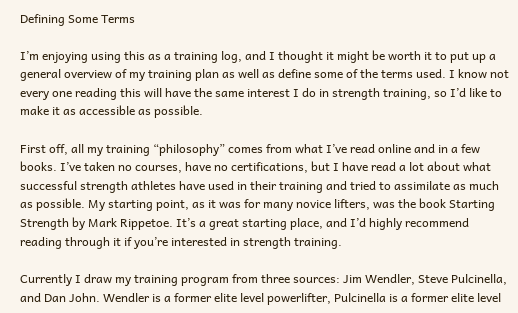Defining Some Terms

I’m enjoying using this as a training log, and I thought it might be worth it to put up a general overview of my training plan as well as define some of the terms used. I know not every one reading this will have the same interest I do in strength training, so I’d like to make it as accessible as possible.

First off, all my training “philosophy” comes from what I’ve read online and in a few books. I’ve taken no courses, have no certifications, but I have read a lot about what successful strength athletes have used in their training and tried to assimilate as much as possible. My starting point, as it was for many novice lifters, was the book Starting Strength by Mark Rippetoe. It’s a great starting place, and I’d highly recommend reading through it if you’re interested in strength training.

Currently I draw my training program from three sources: Jim Wendler, Steve Pulcinella, and Dan John. Wendler is a former elite level powerlifter, Pulcinella is a former elite level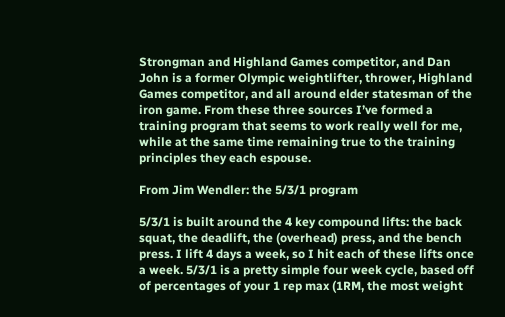Strongman and Highland Games competitor, and Dan John is a former Olympic weightlifter, thrower, Highland Games competitor, and all around elder statesman of the iron game. From these three sources I’ve formed a training program that seems to work really well for me, while at the same time remaining true to the training principles they each espouse.

From Jim Wendler: the 5/3/1 program

5/3/1 is built around the 4 key compound lifts: the back squat, the deadlift, the (overhead) press, and the bench press. I lift 4 days a week, so I hit each of these lifts once a week. 5/3/1 is a pretty simple four week cycle, based off of percentages of your 1 rep max (1RM, the most weight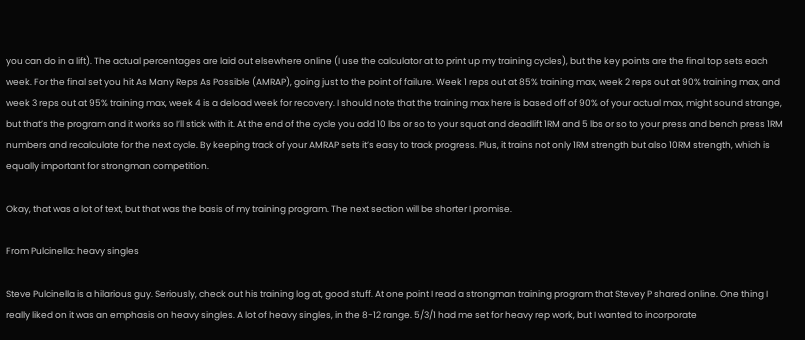you can do in a lift). The actual percentages are laid out elsewhere online (I use the calculator at to print up my training cycles), but the key points are the final top sets each week. For the final set you hit As Many Reps As Possible (AMRAP), going just to the point of failure. Week 1 reps out at 85% training max, week 2 reps out at 90% training max, and week 3 reps out at 95% training max, week 4 is a deload week for recovery. I should note that the training max here is based off of 90% of your actual max, might sound strange, but that’s the program and it works so I’ll stick with it. At the end of the cycle you add 10 lbs or so to your squat and deadlift 1RM and 5 lbs or so to your press and bench press 1RM numbers and recalculate for the next cycle. By keeping track of your AMRAP sets it’s easy to track progress. Plus, it trains not only 1RM strength but also 10RM strength, which is equally important for strongman competition.

Okay, that was a lot of text, but that was the basis of my training program. The next section will be shorter I promise.

From Pulcinella: heavy singles

Steve Pulcinella is a hilarious guy. Seriously, check out his training log at, good stuff. At one point I read a strongman training program that Stevey P shared online. One thing I really liked on it was an emphasis on heavy singles. A lot of heavy singles, in the 8-12 range. 5/3/1 had me set for heavy rep work, but I wanted to incorporate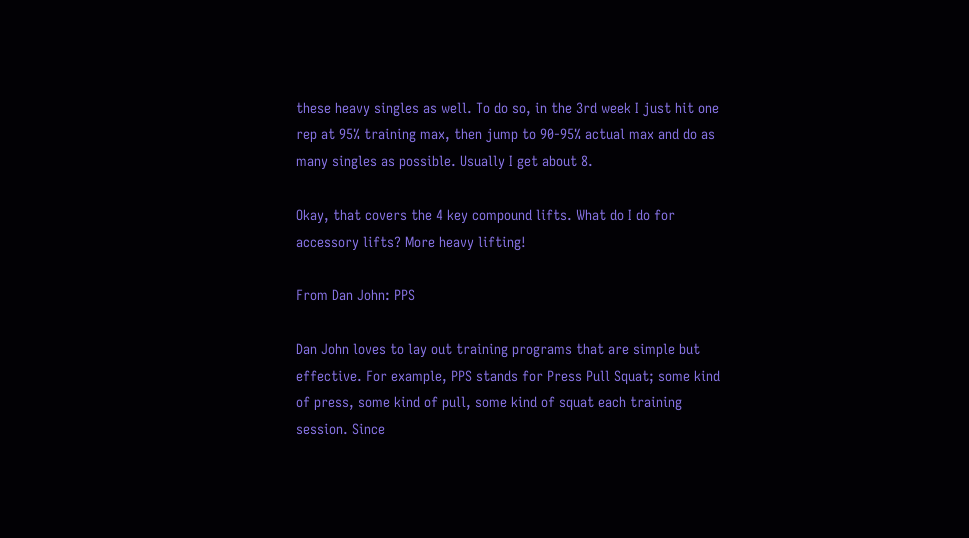these heavy singles as well. To do so, in the 3rd week I just hit one rep at 95% training max, then jump to 90-95% actual max and do as many singles as possible. Usually I get about 8.

Okay, that covers the 4 key compound lifts. What do I do for accessory lifts? More heavy lifting!

From Dan John: PPS

Dan John loves to lay out training programs that are simple but effective. For example, PPS stands for Press Pull Squat; some kind of press, some kind of pull, some kind of squat each training session. Since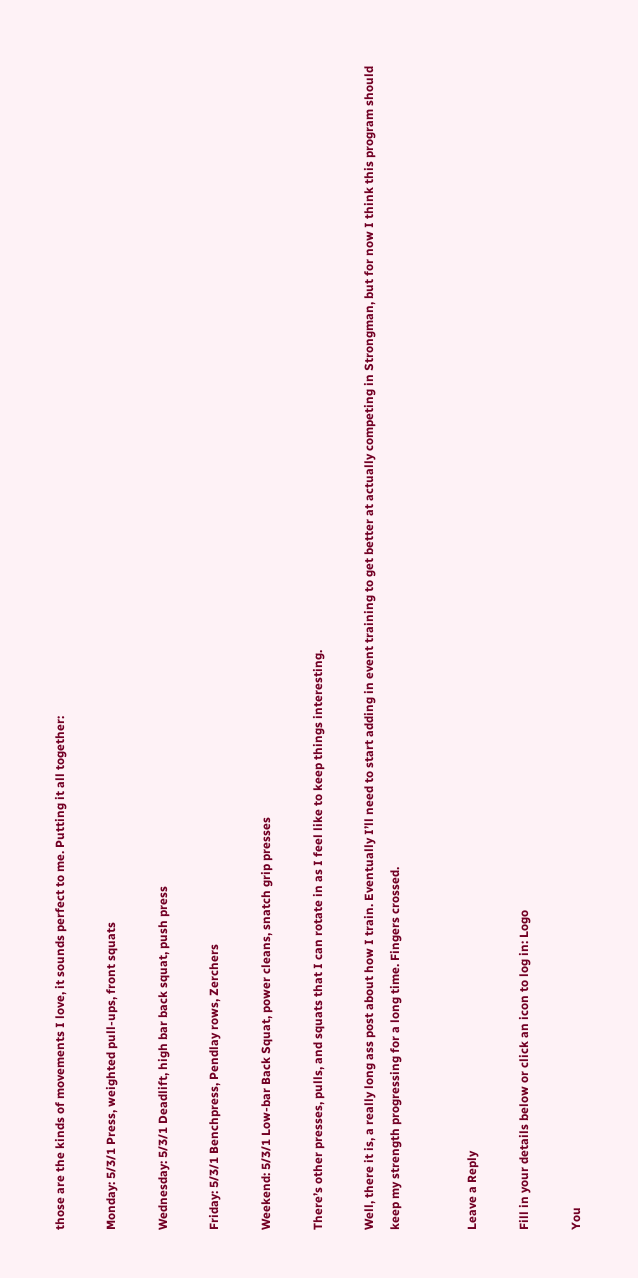those are the kinds of movements I love, it sounds perfect to me. Putting it all together:

Monday: 5/3/1 Press, weighted pull-ups, front squats

Wednesday: 5/3/1 Deadlift, high bar back squat, push press

Friday: 5/3/1 Benchpress, Pendlay rows, Zerchers

Weekend: 5/3/1 Low-bar Back Squat, power cleans, snatch grip presses

There’s other presses, pulls, and squats that I can rotate in as I feel like to keep things interesting.

Well, there it is, a really long ass post about how I train. Eventually I’ll need to start adding in event training to get better at actually competing in Strongman, but for now I think this program should keep my strength progressing for a long time. Fingers crossed.


Leave a Reply

Fill in your details below or click an icon to log in: Logo

You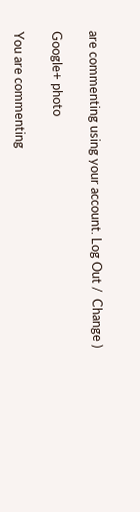are commenting using your account. Log Out /  Change )

Google+ photo

You are commenting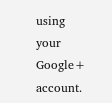using your Google+ account.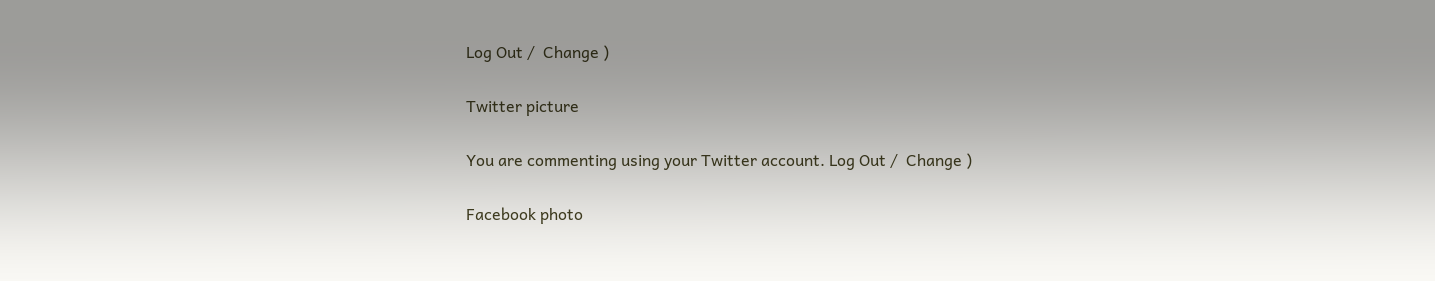Log Out /  Change )

Twitter picture

You are commenting using your Twitter account. Log Out /  Change )

Facebook photo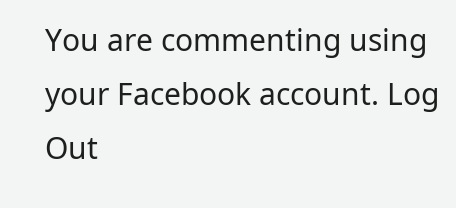You are commenting using your Facebook account. Log Out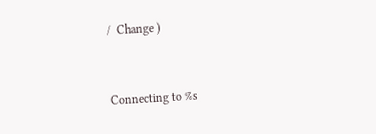/  Change )


Connecting to %s